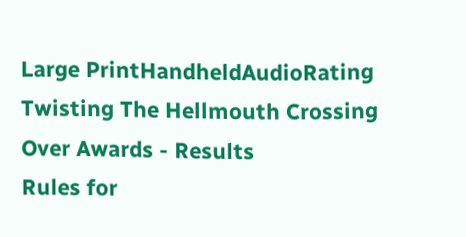Large PrintHandheldAudioRating
Twisting The Hellmouth Crossing Over Awards - Results
Rules for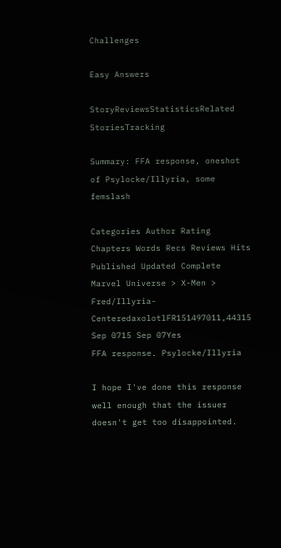Challenges

Easy Answers

StoryReviewsStatisticsRelated StoriesTracking

Summary: FFA response, oneshot of Psylocke/Illyria, some femslash

Categories Author Rating Chapters Words Recs Reviews Hits Published Updated Complete
Marvel Universe > X-Men > Fred/Illyria-CenteredaxolotlFR151497011,44315 Sep 0715 Sep 07Yes
FFA response. Psylocke/Illyria

I hope I've done this response well enough that the issuer doesn't get too disappointed.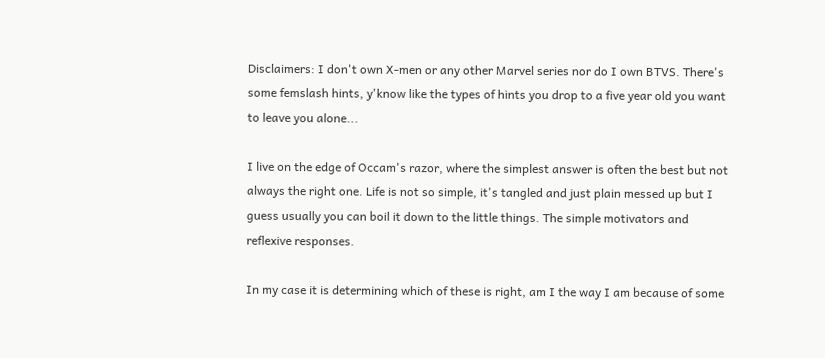Disclaimers: I don't own X-men or any other Marvel series nor do I own BTVS. There's some femslash hints, y'know like the types of hints you drop to a five year old you want to leave you alone...

I live on the edge of Occam's razor, where the simplest answer is often the best but not always the right one. Life is not so simple, it's tangled and just plain messed up but I guess usually you can boil it down to the little things. The simple motivators and reflexive responses.

In my case it is determining which of these is right, am I the way I am because of some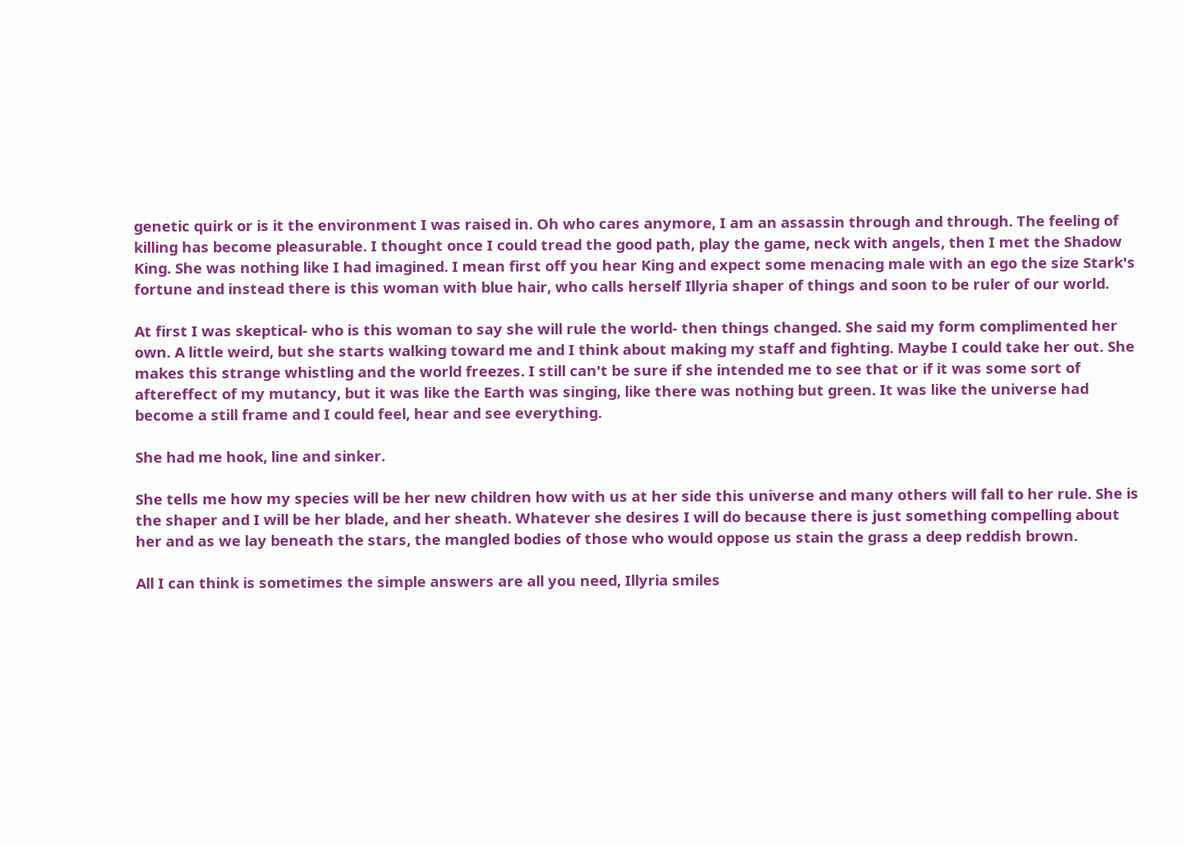genetic quirk or is it the environment I was raised in. Oh who cares anymore, I am an assassin through and through. The feeling of killing has become pleasurable. I thought once I could tread the good path, play the game, neck with angels, then I met the Shadow King. She was nothing like I had imagined. I mean first off you hear King and expect some menacing male with an ego the size Stark's fortune and instead there is this woman with blue hair, who calls herself Illyria shaper of things and soon to be ruler of our world.

At first I was skeptical- who is this woman to say she will rule the world- then things changed. She said my form complimented her own. A little weird, but she starts walking toward me and I think about making my staff and fighting. Maybe I could take her out. She makes this strange whistling and the world freezes. I still can't be sure if she intended me to see that or if it was some sort of aftereffect of my mutancy, but it was like the Earth was singing, like there was nothing but green. It was like the universe had become a still frame and I could feel, hear and see everything.

She had me hook, line and sinker.

She tells me how my species will be her new children how with us at her side this universe and many others will fall to her rule. She is the shaper and I will be her blade, and her sheath. Whatever she desires I will do because there is just something compelling about her and as we lay beneath the stars, the mangled bodies of those who would oppose us stain the grass a deep reddish brown.

All I can think is sometimes the simple answers are all you need, Illyria smiles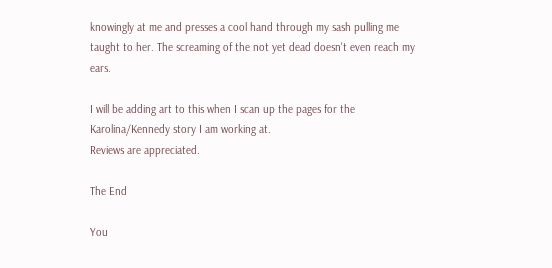knowingly at me and presses a cool hand through my sash pulling me taught to her. The screaming of the not yet dead doesn't even reach my ears.

I will be adding art to this when I scan up the pages for the Karolina/Kennedy story I am working at.
Reviews are appreciated.

The End

You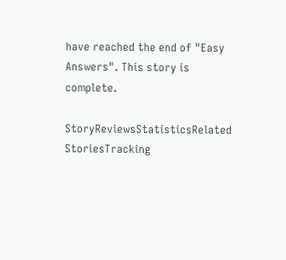have reached the end of "Easy Answers". This story is complete.

StoryReviewsStatisticsRelated StoriesTracking